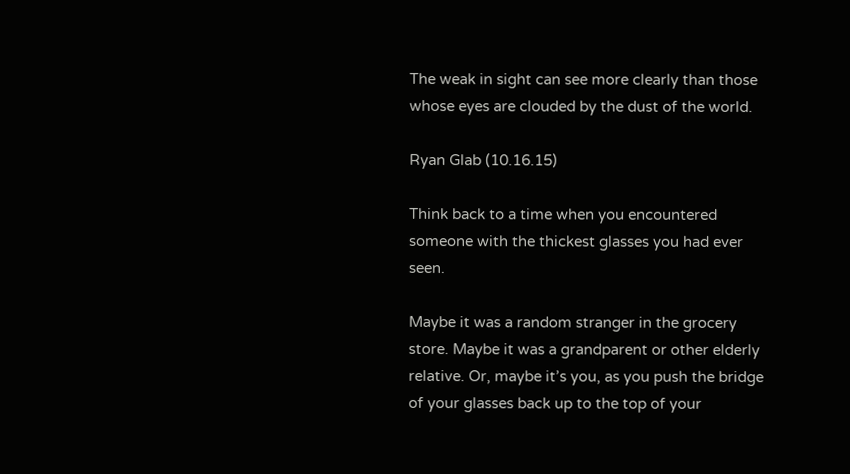The weak in sight can see more clearly than those whose eyes are clouded by the dust of the world.

Ryan Glab (10.16.15)

Think back to a time when you encountered someone with the thickest glasses you had ever seen.

Maybe it was a random stranger in the grocery store. Maybe it was a grandparent or other elderly relative. Or, maybe it’s you, as you push the bridge of your glasses back up to the top of your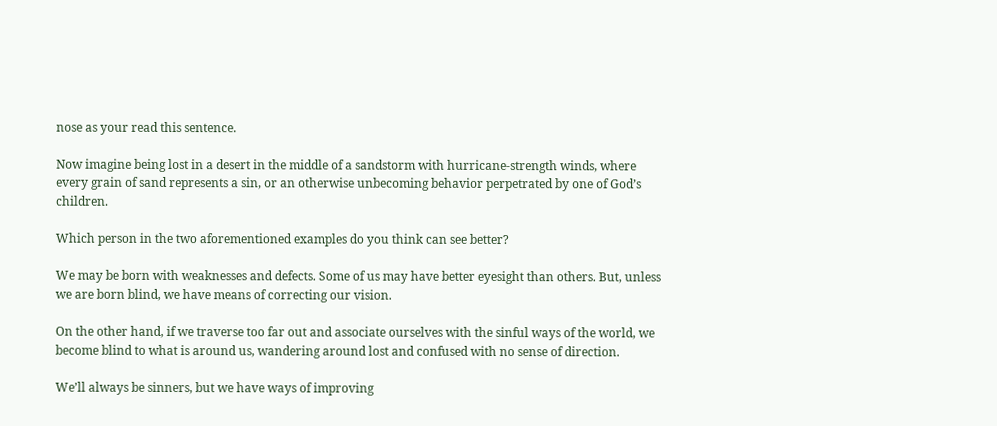nose as your read this sentence.

Now imagine being lost in a desert in the middle of a sandstorm with hurricane-strength winds, where every grain of sand represents a sin, or an otherwise unbecoming behavior perpetrated by one of God’s children.

Which person in the two aforementioned examples do you think can see better?

We may be born with weaknesses and defects. Some of us may have better eyesight than others. But, unless we are born blind, we have means of correcting our vision.

On the other hand, if we traverse too far out and associate ourselves with the sinful ways of the world, we become blind to what is around us, wandering around lost and confused with no sense of direction.

We’ll always be sinners, but we have ways of improving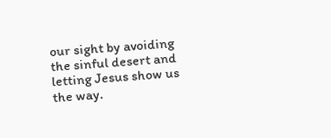our sight by avoiding the sinful desert and letting Jesus show us the way.